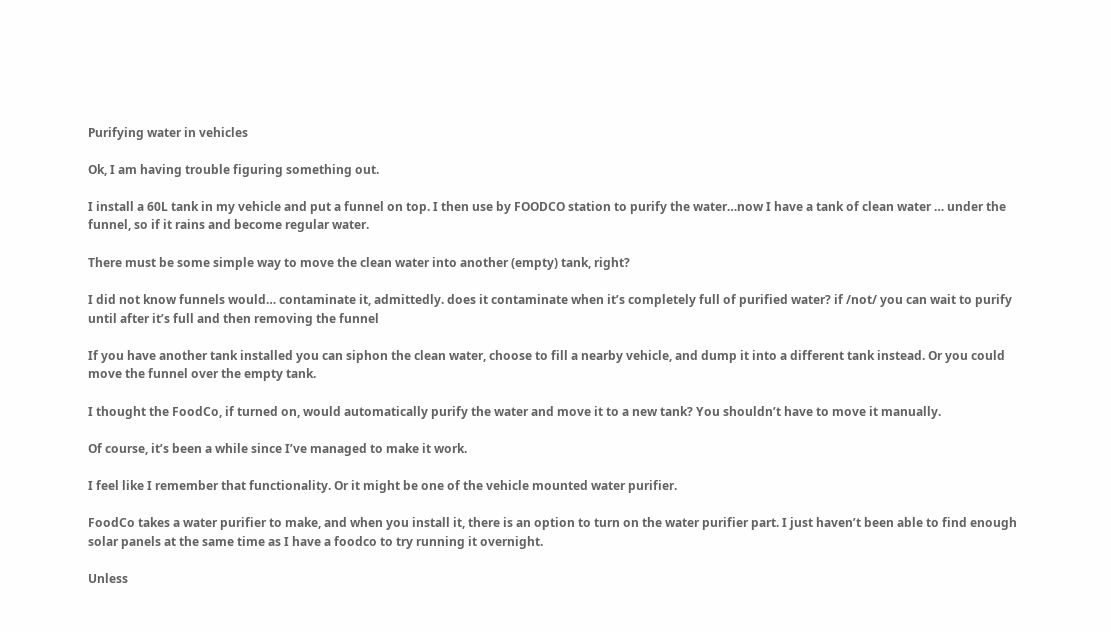Purifying water in vehicles

Ok, I am having trouble figuring something out.

I install a 60L tank in my vehicle and put a funnel on top. I then use by FOODCO station to purify the water…now I have a tank of clean water … under the funnel, so if it rains and become regular water.

There must be some simple way to move the clean water into another (empty) tank, right?

I did not know funnels would… contaminate it, admittedly. does it contaminate when it’s completely full of purified water? if /not/ you can wait to purify until after it’s full and then removing the funnel

If you have another tank installed you can siphon the clean water, choose to fill a nearby vehicle, and dump it into a different tank instead. Or you could move the funnel over the empty tank.

I thought the FoodCo, if turned on, would automatically purify the water and move it to a new tank? You shouldn’t have to move it manually.

Of course, it’s been a while since I’ve managed to make it work.

I feel like I remember that functionality. Or it might be one of the vehicle mounted water purifier.

FoodCo takes a water purifier to make, and when you install it, there is an option to turn on the water purifier part. I just haven’t been able to find enough solar panels at the same time as I have a foodco to try running it overnight.

Unless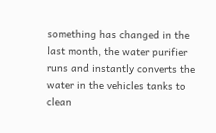something has changed in the last month, the water purifier runs and instantly converts the water in the vehicles tanks to clean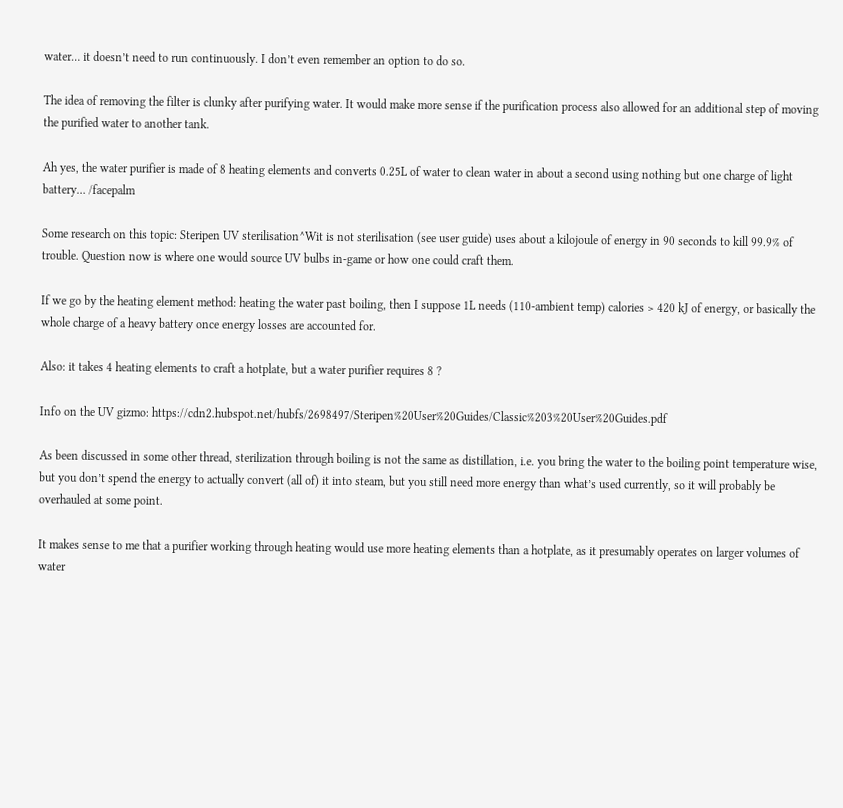water… it doesn’t need to run continuously. I don’t even remember an option to do so.

The idea of removing the filter is clunky after purifying water. It would make more sense if the purification process also allowed for an additional step of moving the purified water to another tank.

Ah yes, the water purifier is made of 8 heating elements and converts 0.25L of water to clean water in about a second using nothing but one charge of light battery… /facepalm

Some research on this topic: Steripen UV sterilisation^Wit is not sterilisation (see user guide) uses about a kilojoule of energy in 90 seconds to kill 99.9% of trouble. Question now is where one would source UV bulbs in-game or how one could craft them.

If we go by the heating element method: heating the water past boiling, then I suppose 1L needs (110-ambient temp) calories > 420 kJ of energy, or basically the whole charge of a heavy battery once energy losses are accounted for.

Also: it takes 4 heating elements to craft a hotplate, but a water purifier requires 8 ?

Info on the UV gizmo: https://cdn2.hubspot.net/hubfs/2698497/Steripen%20User%20Guides/Classic%203%20User%20Guides.pdf

As been discussed in some other thread, sterilization through boiling is not the same as distillation, i.e. you bring the water to the boiling point temperature wise, but you don’t spend the energy to actually convert (all of) it into steam, but you still need more energy than what’s used currently, so it will probably be overhauled at some point.

It makes sense to me that a purifier working through heating would use more heating elements than a hotplate, as it presumably operates on larger volumes of water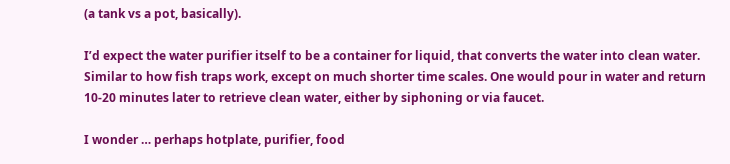(a tank vs a pot, basically).

I’d expect the water purifier itself to be a container for liquid, that converts the water into clean water. Similar to how fish traps work, except on much shorter time scales. One would pour in water and return 10-20 minutes later to retrieve clean water, either by siphoning or via faucet.

I wonder … perhaps hotplate, purifier, food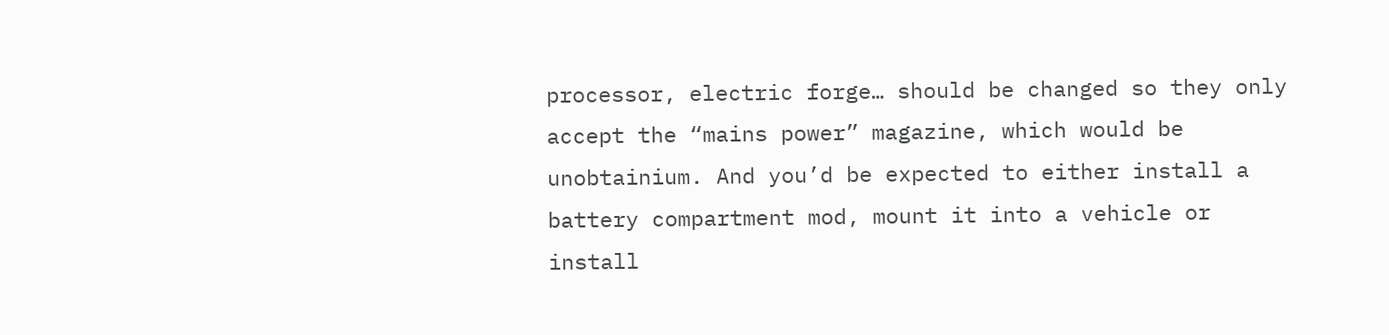processor, electric forge… should be changed so they only accept the “mains power” magazine, which would be unobtainium. And you’d be expected to either install a battery compartment mod, mount it into a vehicle or install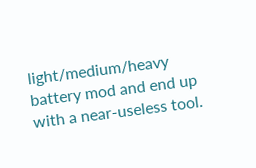light/medium/heavy battery mod and end up with a near-useless tool.